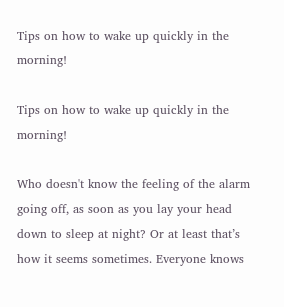Tips on how to wake up quickly in the morning!

Tips on how to wake up quickly in the morning!

Who doesn't know the feeling of the alarm going off, as soon as you lay your head down to sleep at night? Or at least that’s how it seems sometimes. Everyone knows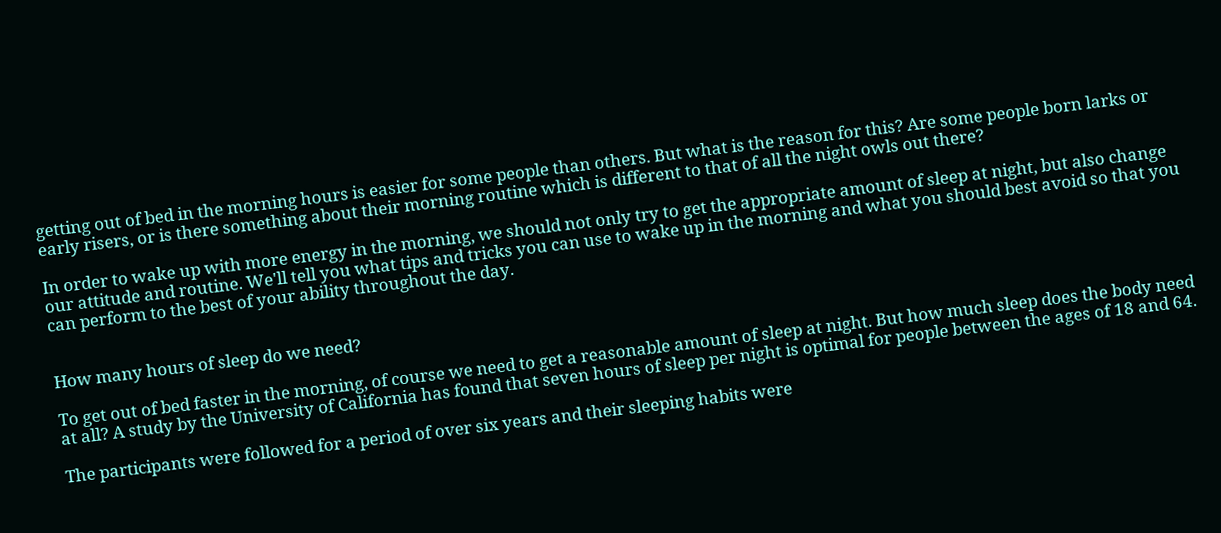getting out of bed in the morning hours is easier for some people than others. But what is the reason for this? Are some people born larks or early risers, or is there something about their morning routine which is different to that of all the night owls out there?

In order to wake up with more energy in the morning, we should not only try to get the appropriate amount of sleep at night, but also change our attitude and routine. We'll tell you what tips and tricks you can use to wake up in the morning and what you should best avoid so that you can perform to the best of your ability throughout the day.


How many hours of sleep do we need?

To get out of bed faster in the morning, of course we need to get a reasonable amount of sleep at night. But how much sleep does the body need at all? A study by the University of California has found that seven hours of sleep per night is optimal for people between the ages of 18 and 64.

The participants were followed for a period of over six years and their sleeping habits were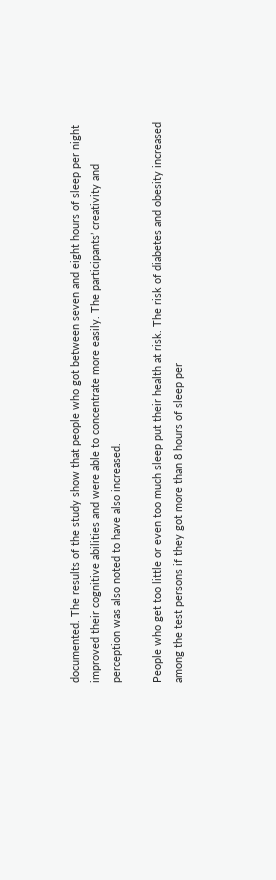documented. The results of the study show that people who got between seven and eight hours of sleep per night improved their cognitive abilities and were able to concentrate more easily. The participants’ creativity and perception was also noted to have also increased.

People who get too little or even too much sleep put their health at risk. The risk of diabetes and obesity increased among the test persons if they got more than 8 hours of sleep per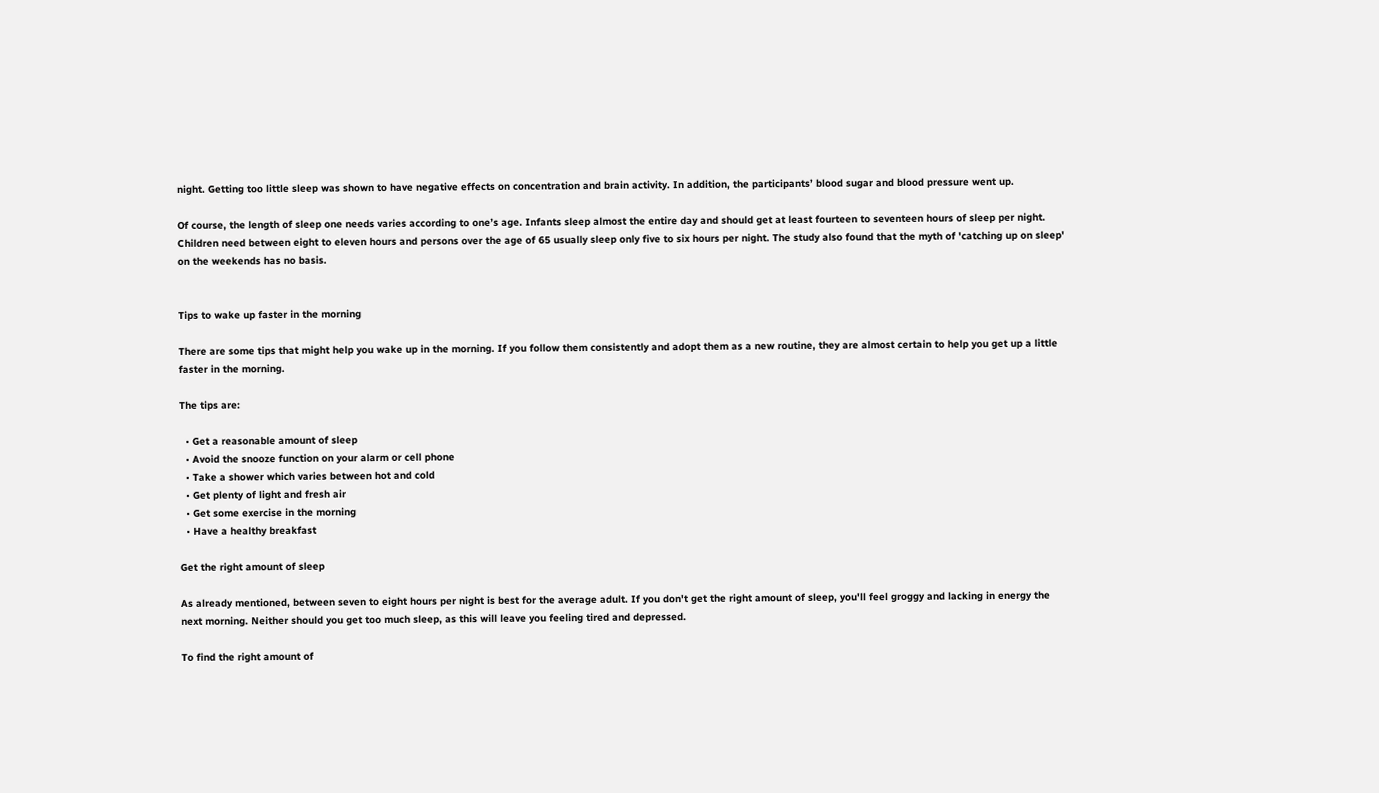night. Getting too little sleep was shown to have negative effects on concentration and brain activity. In addition, the participants’ blood sugar and blood pressure went up.

Of course, the length of sleep one needs varies according to one’s age. Infants sleep almost the entire day and should get at least fourteen to seventeen hours of sleep per night. Children need between eight to eleven hours and persons over the age of 65 usually sleep only five to six hours per night. The study also found that the myth of 'catching up on sleep' on the weekends has no basis.


Tips to wake up faster in the morning

There are some tips that might help you wake up in the morning. If you follow them consistently and adopt them as a new routine, they are almost certain to help you get up a little faster in the morning.

The tips are:

  • Get a reasonable amount of sleep
  • Avoid the snooze function on your alarm or cell phone
  • Take a shower which varies between hot and cold
  • Get plenty of light and fresh air
  • Get some exercise in the morning
  • Have a healthy breakfast

Get the right amount of sleep

As already mentioned, between seven to eight hours per night is best for the average adult. If you don't get the right amount of sleep, you'll feel groggy and lacking in energy the next morning. Neither should you get too much sleep, as this will leave you feeling tired and depressed.

To find the right amount of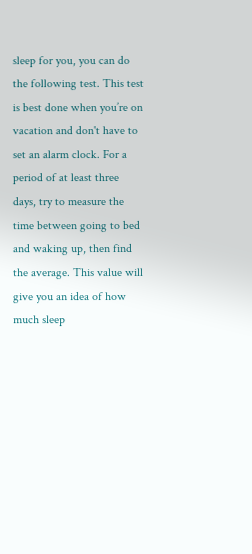sleep for you, you can do the following test. This test is best done when you’re on vacation and don't have to set an alarm clock. For a period of at least three days, try to measure the time between going to bed and waking up, then find the average. This value will give you an idea of how much sleep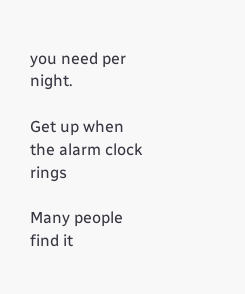you need per night.

Get up when the alarm clock rings

Many people find it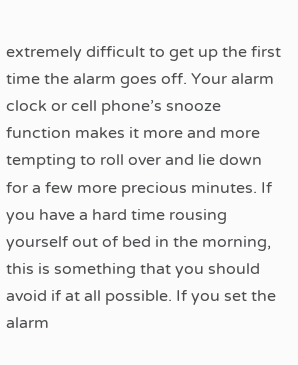extremely difficult to get up the first time the alarm goes off. Your alarm clock or cell phone’s snooze function makes it more and more tempting to roll over and lie down for a few more precious minutes. If you have a hard time rousing yourself out of bed in the morning, this is something that you should avoid if at all possible. If you set the alarm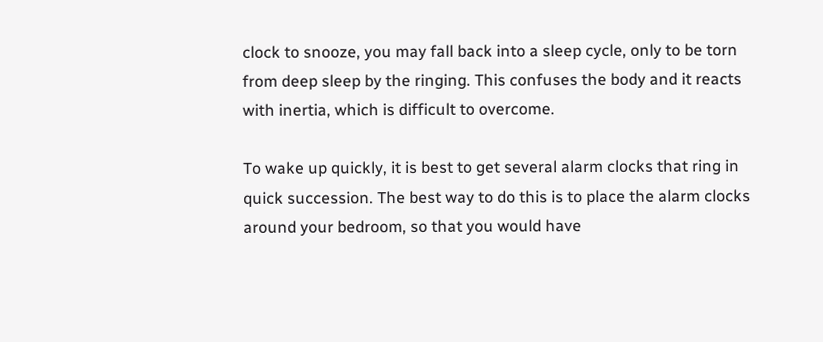clock to snooze, you may fall back into a sleep cycle, only to be torn from deep sleep by the ringing. This confuses the body and it reacts with inertia, which is difficult to overcome.

To wake up quickly, it is best to get several alarm clocks that ring in quick succession. The best way to do this is to place the alarm clocks around your bedroom, so that you would have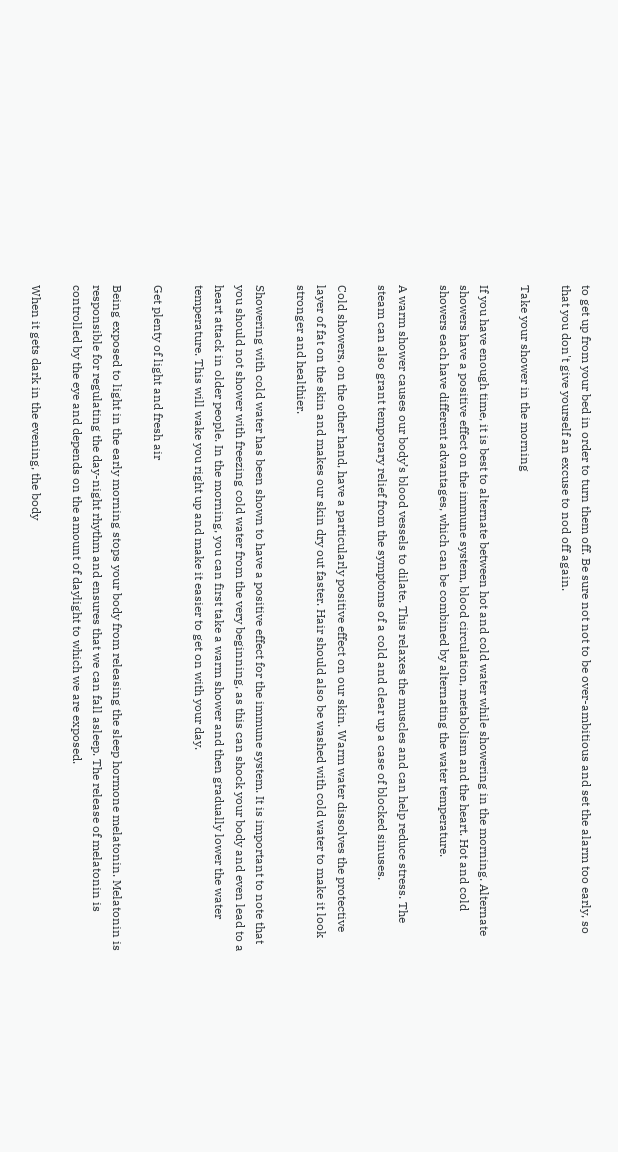to get up from your bed in order to turn them off. Be sure not not to be over-ambitious and set the alarm too early, so that you don't give yourself an excuse to nod off again.

Take your shower in the morning

If you have enough time, it is best to alternate between hot and cold water while showering in the morning. Alternate showers have a positive effect on the immune system, blood circulation, metabolism and the heart. Hot and cold showers each have different advantages, which can be combined by alternating the water temperature.

A warm shower causes our body’s blood vessels to dilate. This relaxes the muscles and can help reduce stress. The steam can also grant temporary relief from the symptoms of a cold and clear up a case of blocked sinuses.

Cold showers, on the other hand, have a particularly positive effect on our skin. Warm water dissolves the protective layer of fat on the skin and makes our skin dry out faster. Hair should also be washed with cold water to make it look stronger and healthier.

Showering with cold water has been shown to have a positive effect for the immune system. It is important to note that you should not shower with freezing cold water from the very beginning, as this can shock your body and even lead to a heart attack in older people. In the morning, you can first take a warm shower and then gradually lower the water temperature. This will wake you right up and make it easier to get on with your day.

Get plenty of light and fresh air

Being exposed to light in the early morning stops your body from releasing the sleep hormone melatonin. Melatonin is responsible for regulating the day-night rhythm and ensures that we can fall asleep. The release of melatonin is controlled by the eye and depends on the amount of daylight to which we are exposed.

When it gets dark in the evening, the body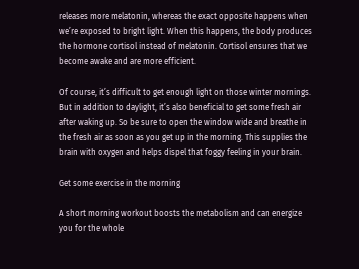releases more melatonin, whereas the exact opposite happens when we’re exposed to bright light. When this happens, the body produces the hormone cortisol instead of melatonin. Cortisol ensures that we become awake and are more efficient.

Of course, it’s difficult to get enough light on those winter mornings. But in addition to daylight, it’s also beneficial to get some fresh air after waking up. So be sure to open the window wide and breathe in the fresh air as soon as you get up in the morning. This supplies the brain with oxygen and helps dispel that foggy feeling in your brain.

Get some exercise in the morning

A short morning workout boosts the metabolism and can energize you for the whole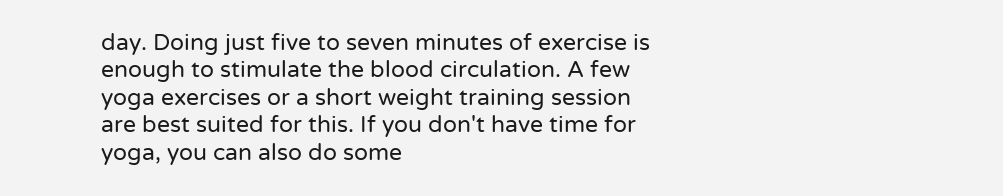day. Doing just five to seven minutes of exercise is enough to stimulate the blood circulation. A few yoga exercises or a short weight training session are best suited for this. If you don't have time for yoga, you can also do some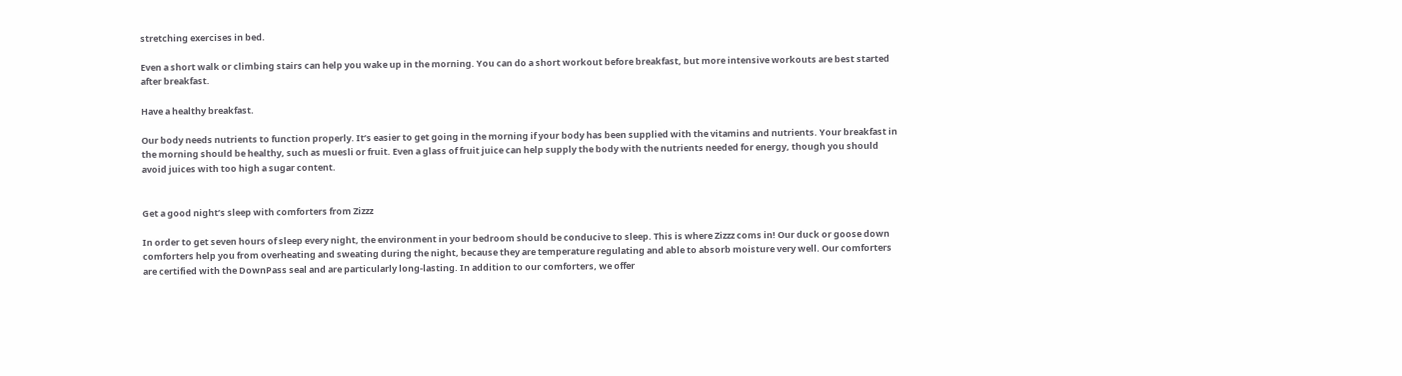stretching exercises in bed.

Even a short walk or climbing stairs can help you wake up in the morning. You can do a short workout before breakfast, but more intensive workouts are best started after breakfast.

Have a healthy breakfast.

Our body needs nutrients to function properly. It’s easier to get going in the morning if your body has been supplied with the vitamins and nutrients. Your breakfast in the morning should be healthy, such as muesli or fruit. Even a glass of fruit juice can help supply the body with the nutrients needed for energy, though you should avoid juices with too high a sugar content.


Get a good night’s sleep with comforters from Zizzz

In order to get seven hours of sleep every night, the environment in your bedroom should be conducive to sleep. This is where Zizzz coms in! Our duck or goose down comforters help you from overheating and sweating during the night, because they are temperature regulating and able to absorb moisture very well. Our comforters are certified with the DownPass seal and are particularly long-lasting. In addition to our comforters, we offer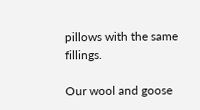pillows with the same fillings.

Our wool and goose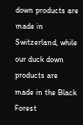down products are made in Switzerland, while our duck down products are made in the Black Forest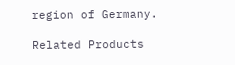region of Germany.

Related Products